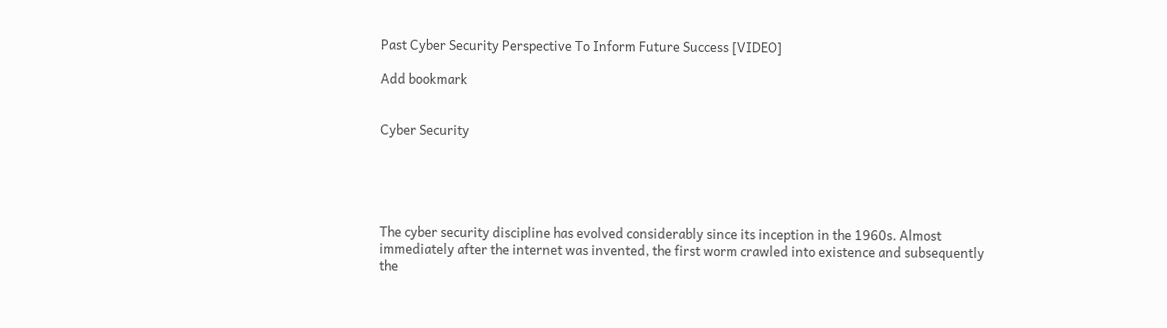Past Cyber Security Perspective To Inform Future Success [VIDEO]

Add bookmark


Cyber Security





The cyber security discipline has evolved considerably since its inception in the 1960s. Almost immediately after the internet was invented, the first worm crawled into existence and subsequently the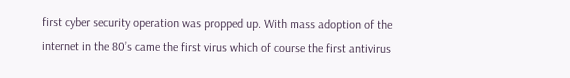first cyber security operation was propped up. With mass adoption of the internet in the 80’s came the first virus which of course the first antivirus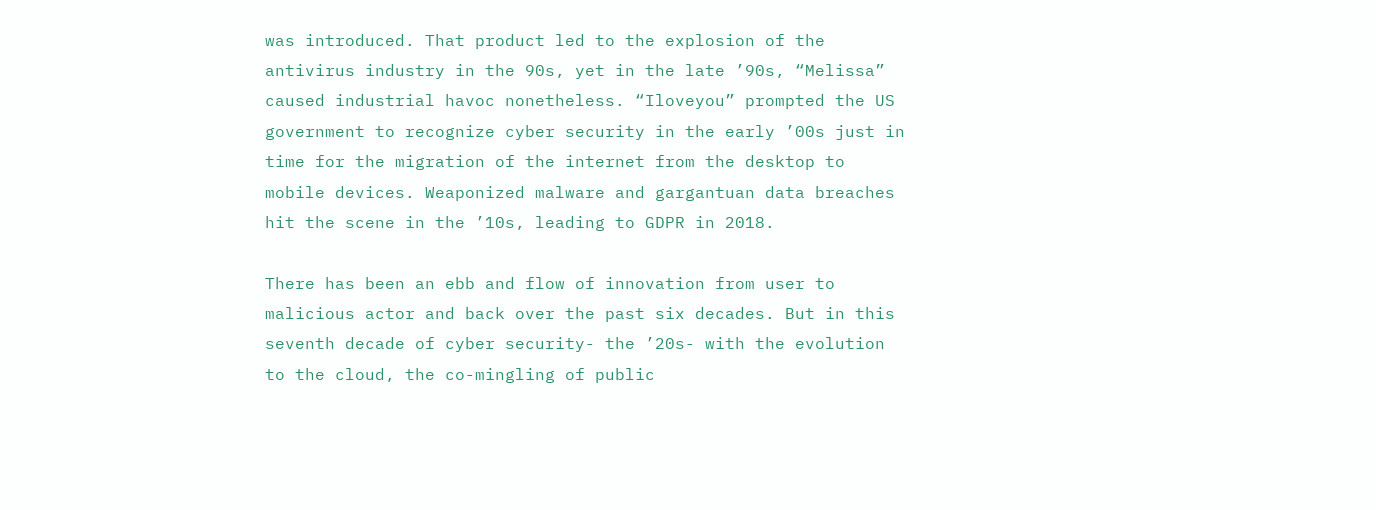was introduced. That product led to the explosion of the antivirus industry in the 90s, yet in the late ’90s, “Melissa” caused industrial havoc nonetheless. “Iloveyou” prompted the US government to recognize cyber security in the early ’00s just in time for the migration of the internet from the desktop to mobile devices. Weaponized malware and gargantuan data breaches hit the scene in the ’10s, leading to GDPR in 2018.

There has been an ebb and flow of innovation from user to malicious actor and back over the past six decades. But in this seventh decade of cyber security- the ’20s- with the evolution to the cloud, the co-mingling of public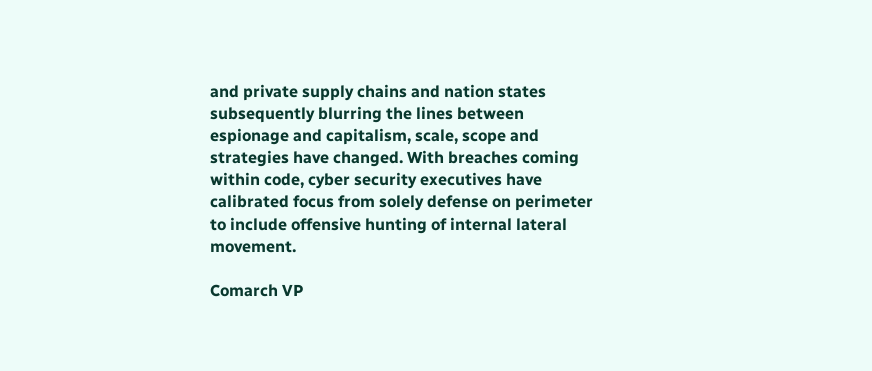and private supply chains and nation states subsequently blurring the lines between espionage and capitalism, scale, scope and strategies have changed. With breaches coming within code, cyber security executives have calibrated focus from solely defense on perimeter to include offensive hunting of internal lateral movement.

Comarch VP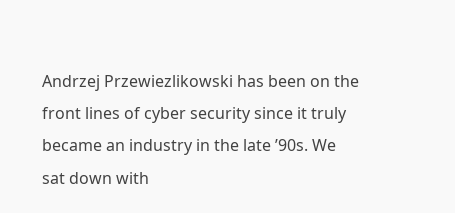Andrzej Przewiezlikowski has been on the front lines of cyber security since it truly became an industry in the late ’90s. We sat down with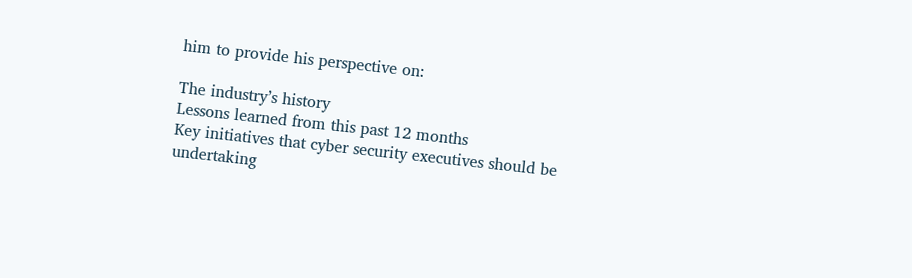him to provide his perspective on:

The industry’s history
Lessons learned from this past 12 months
Key initiatives that cyber security executives should be undertaking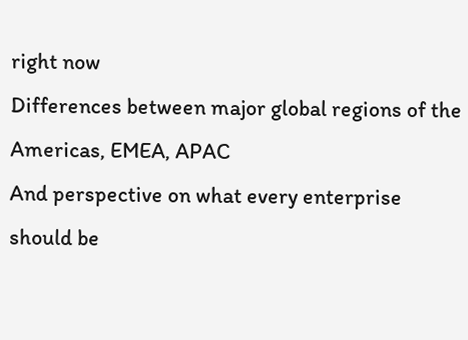right now
Differences between major global regions of the Americas, EMEA, APAC
And perspective on what every enterprise should be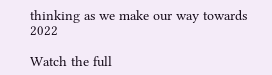thinking as we make our way towards 2022

Watch the full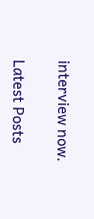interview now.

Latest Posts